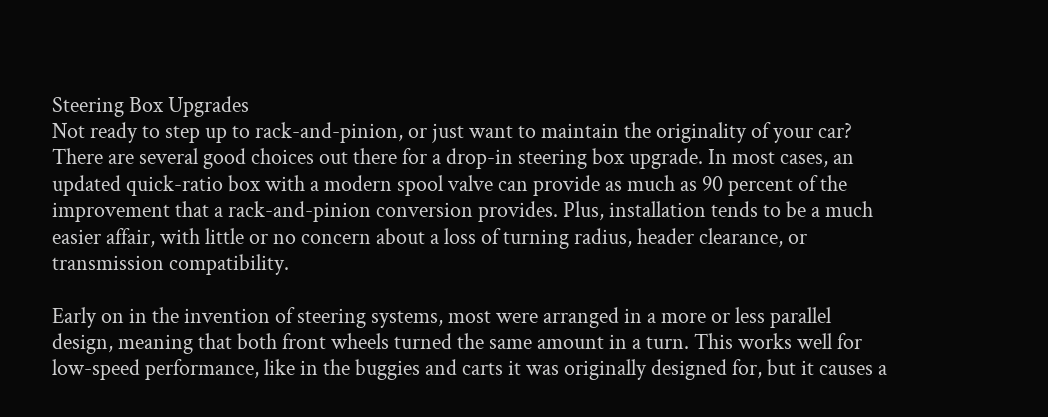Steering Box Upgrades
Not ready to step up to rack-and-pinion, or just want to maintain the originality of your car? There are several good choices out there for a drop-in steering box upgrade. In most cases, an updated quick-ratio box with a modern spool valve can provide as much as 90 percent of the improvement that a rack-and-pinion conversion provides. Plus, installation tends to be a much easier affair, with little or no concern about a loss of turning radius, header clearance, or transmission compatibility.

Early on in the invention of steering systems, most were arranged in a more or less parallel design, meaning that both front wheels turned the same amount in a turn. This works well for low-speed performance, like in the buggies and carts it was originally designed for, but it causes a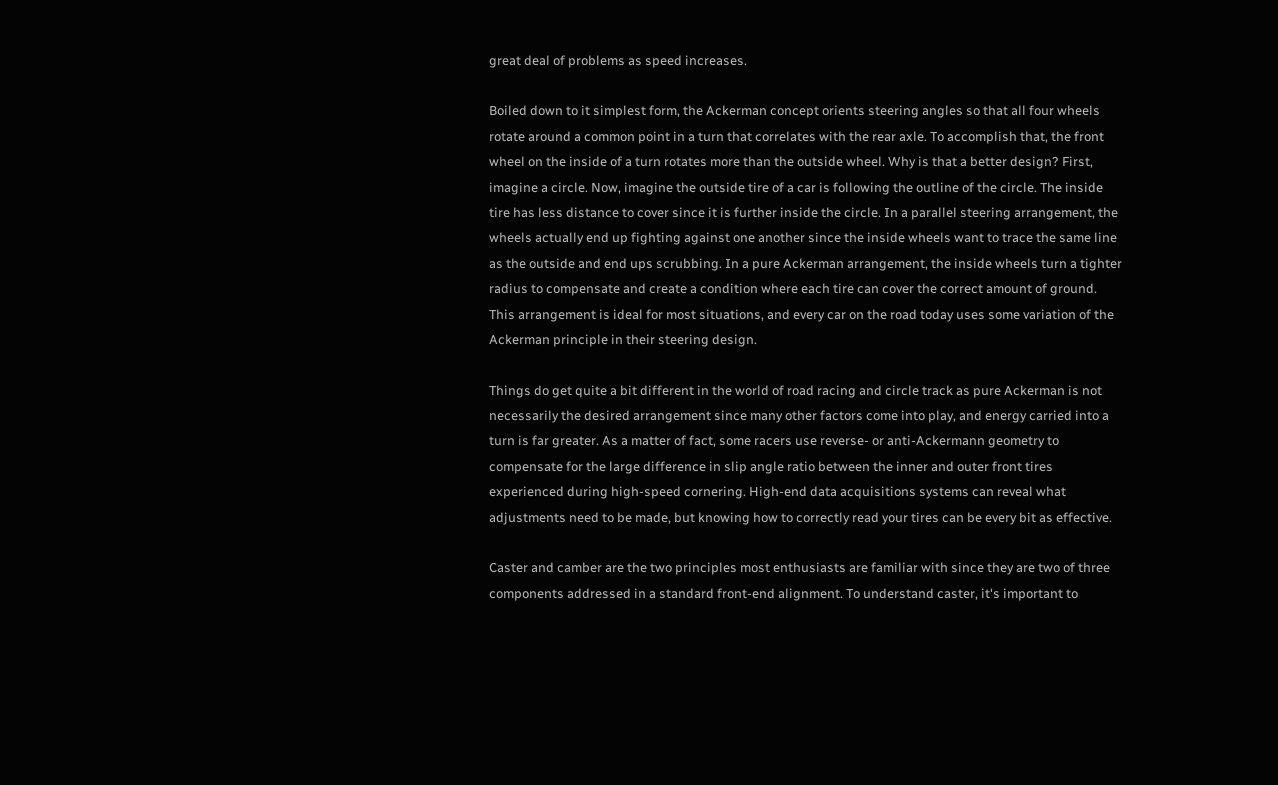great deal of problems as speed increases.

Boiled down to it simplest form, the Ackerman concept orients steering angles so that all four wheels rotate around a common point in a turn that correlates with the rear axle. To accomplish that, the front wheel on the inside of a turn rotates more than the outside wheel. Why is that a better design? First, imagine a circle. Now, imagine the outside tire of a car is following the outline of the circle. The inside tire has less distance to cover since it is further inside the circle. In a parallel steering arrangement, the wheels actually end up fighting against one another since the inside wheels want to trace the same line as the outside and end ups scrubbing. In a pure Ackerman arrangement, the inside wheels turn a tighter radius to compensate and create a condition where each tire can cover the correct amount of ground. This arrangement is ideal for most situations, and every car on the road today uses some variation of the Ackerman principle in their steering design.

Things do get quite a bit different in the world of road racing and circle track as pure Ackerman is not necessarily the desired arrangement since many other factors come into play, and energy carried into a turn is far greater. As a matter of fact, some racers use reverse- or anti-Ackermann geometry to compensate for the large difference in slip angle ratio between the inner and outer front tires experienced during high-speed cornering. High-end data acquisitions systems can reveal what adjustments need to be made, but knowing how to correctly read your tires can be every bit as effective.

Caster and camber are the two principles most enthusiasts are familiar with since they are two of three components addressed in a standard front-end alignment. To understand caster, it's important to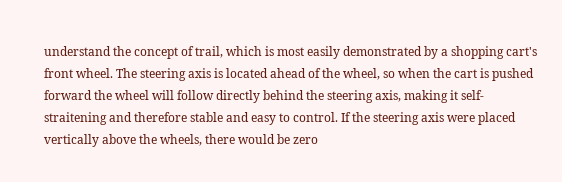understand the concept of trail, which is most easily demonstrated by a shopping cart's front wheel. The steering axis is located ahead of the wheel, so when the cart is pushed forward the wheel will follow directly behind the steering axis, making it self-straitening and therefore stable and easy to control. If the steering axis were placed vertically above the wheels, there would be zero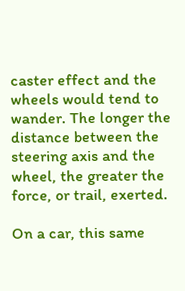caster effect and the wheels would tend to wander. The longer the distance between the steering axis and the wheel, the greater the force, or trail, exerted.

On a car, this same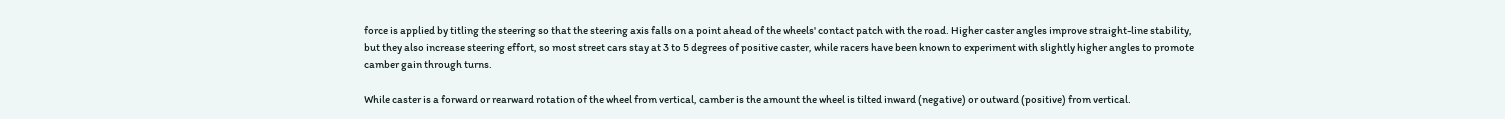force is applied by titling the steering so that the steering axis falls on a point ahead of the wheels' contact patch with the road. Higher caster angles improve straight-line stability, but they also increase steering effort, so most street cars stay at 3 to 5 degrees of positive caster, while racers have been known to experiment with slightly higher angles to promote camber gain through turns.

While caster is a forward or rearward rotation of the wheel from vertical, camber is the amount the wheel is tilted inward (negative) or outward (positive) from vertical.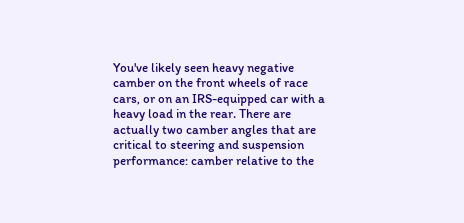You've likely seen heavy negative camber on the front wheels of race cars, or on an IRS-equipped car with a heavy load in the rear. There are actually two camber angles that are critical to steering and suspension performance: camber relative to the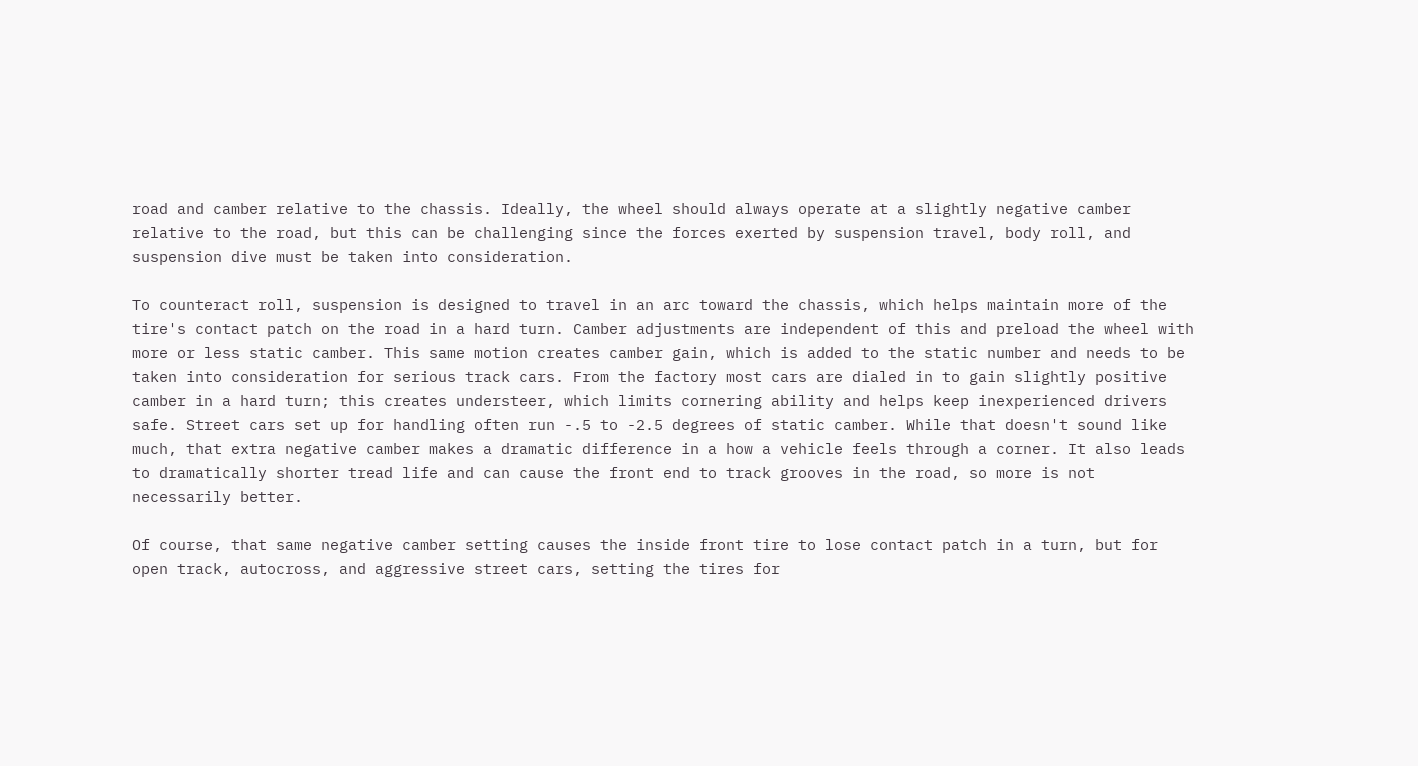road and camber relative to the chassis. Ideally, the wheel should always operate at a slightly negative camber relative to the road, but this can be challenging since the forces exerted by suspension travel, body roll, and suspension dive must be taken into consideration.

To counteract roll, suspension is designed to travel in an arc toward the chassis, which helps maintain more of the tire's contact patch on the road in a hard turn. Camber adjustments are independent of this and preload the wheel with more or less static camber. This same motion creates camber gain, which is added to the static number and needs to be taken into consideration for serious track cars. From the factory most cars are dialed in to gain slightly positive camber in a hard turn; this creates understeer, which limits cornering ability and helps keep inexperienced drivers safe. Street cars set up for handling often run -.5 to -2.5 degrees of static camber. While that doesn't sound like much, that extra negative camber makes a dramatic difference in a how a vehicle feels through a corner. It also leads to dramatically shorter tread life and can cause the front end to track grooves in the road, so more is not necessarily better.

Of course, that same negative camber setting causes the inside front tire to lose contact patch in a turn, but for open track, autocross, and aggressive street cars, setting the tires for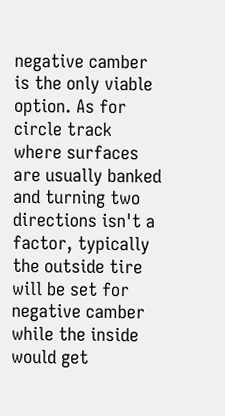negative camber is the only viable option. As for circle track where surfaces are usually banked and turning two directions isn't a factor, typically the outside tire will be set for negative camber while the inside would get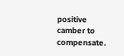positive camber to compensate.